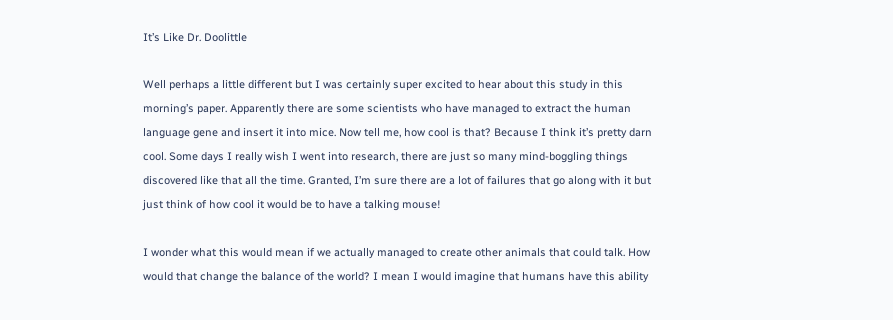It’s Like Dr. Doolittle

Well perhaps a little different but I was certainly super excited to hear about this study in this morning’s paper. Apparently there are some scientists who have managed to extract the human language gene and insert it into mice. Now tell me, how cool is that? Because I think it’s pretty darn cool. Some days I really wish I went into research, there are just so many mind-boggling things discovered like that all the time. Granted, I’m sure there are a lot of failures that go along with it but just think of how cool it would be to have a talking mouse!

I wonder what this would mean if we actually managed to create other animals that could talk. How would that change the balance of the world? I mean I would imagine that humans have this ability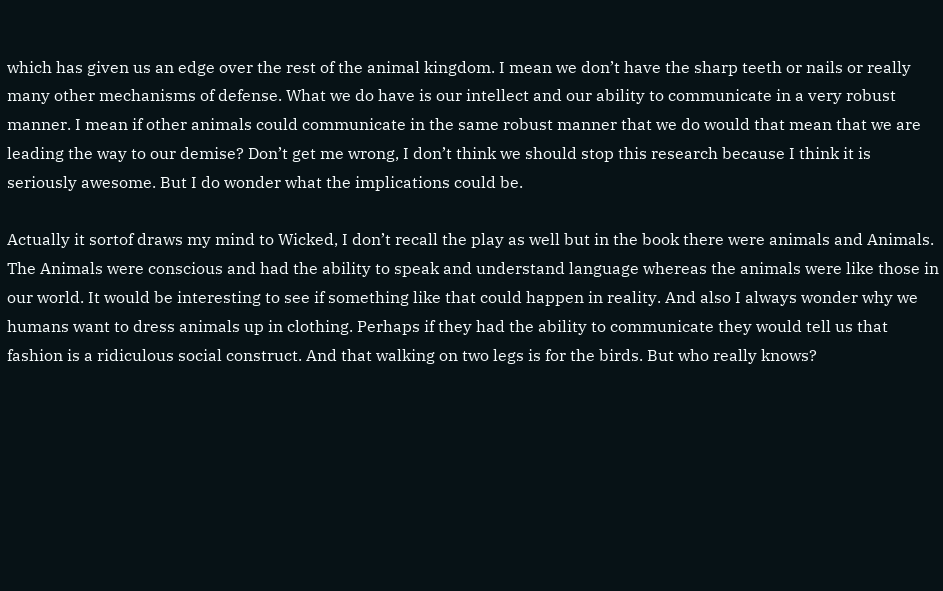which has given us an edge over the rest of the animal kingdom. I mean we don’t have the sharp teeth or nails or really many other mechanisms of defense. What we do have is our intellect and our ability to communicate in a very robust manner. I mean if other animals could communicate in the same robust manner that we do would that mean that we are leading the way to our demise? Don’t get me wrong, I don’t think we should stop this research because I think it is seriously awesome. But I do wonder what the implications could be.

Actually it sortof draws my mind to Wicked, I don’t recall the play as well but in the book there were animals and Animals. The Animals were conscious and had the ability to speak and understand language whereas the animals were like those in our world. It would be interesting to see if something like that could happen in reality. And also I always wonder why we humans want to dress animals up in clothing. Perhaps if they had the ability to communicate they would tell us that fashion is a ridiculous social construct. And that walking on two legs is for the birds. But who really knows?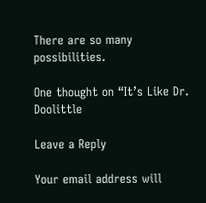There are so many possibilities.

One thought on “It’s Like Dr. Doolittle

Leave a Reply

Your email address will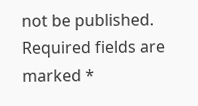not be published. Required fields are marked *